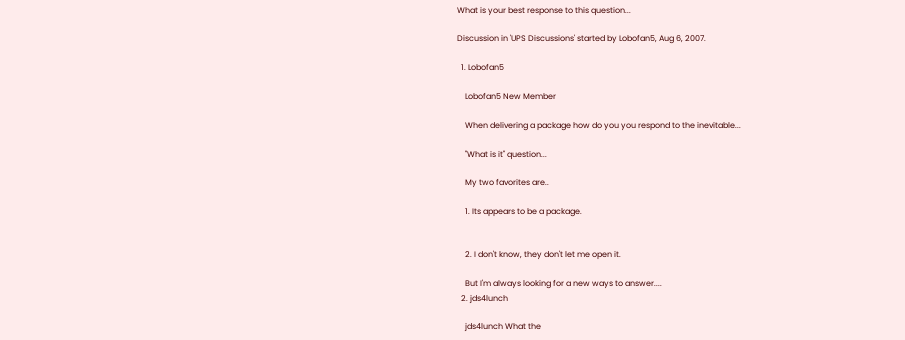What is your best response to this question...

Discussion in 'UPS Discussions' started by Lobofan5, Aug 6, 2007.

  1. Lobofan5

    Lobofan5 New Member

    When delivering a package how do you you respond to the inevitable...

    "What is it" question...

    My two favorites are..

    1. Its appears to be a package.


    2. I don't know, they don't let me open it.

    But I'm always looking for a new ways to answer....
  2. jds4lunch

    jds4lunch What the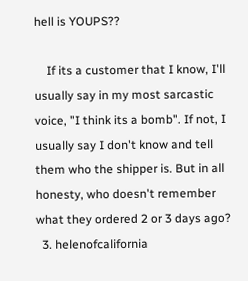hell is YOUPS??

    If its a customer that I know, I'll usually say in my most sarcastic voice, "I think its a bomb". If not, I usually say I don't know and tell them who the shipper is. But in all honesty, who doesn't remember what they ordered 2 or 3 days ago?
  3. helenofcalifornia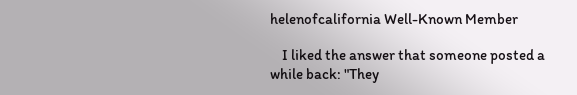helenofcalifornia Well-Known Member

    I liked the answer that someone posted a while back: "They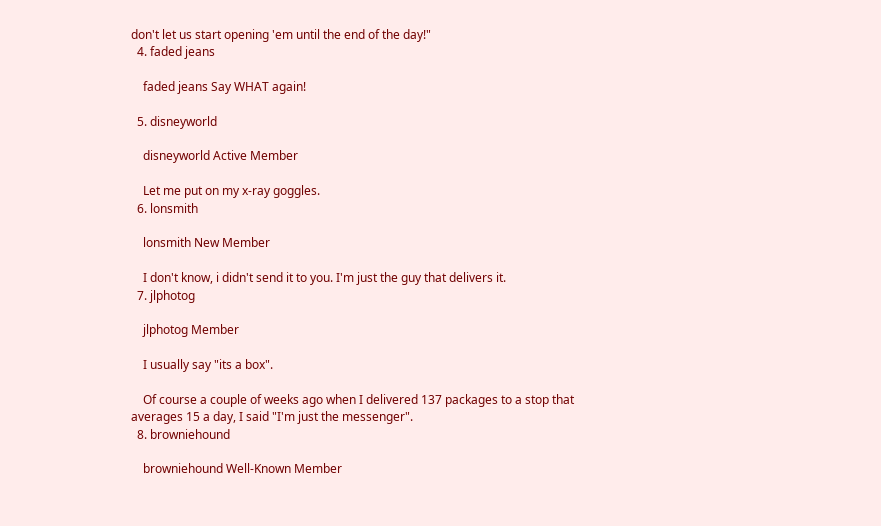don't let us start opening 'em until the end of the day!"
  4. faded jeans

    faded jeans Say WHAT again!

  5. disneyworld

    disneyworld Active Member

    Let me put on my x-ray goggles.
  6. lonsmith

    lonsmith New Member

    I don't know, i didn't send it to you. I'm just the guy that delivers it.
  7. jlphotog

    jlphotog Member

    I usually say "its a box".

    Of course a couple of weeks ago when I delivered 137 packages to a stop that averages 15 a day, I said "I'm just the messenger".
  8. browniehound

    browniehound Well-Known Member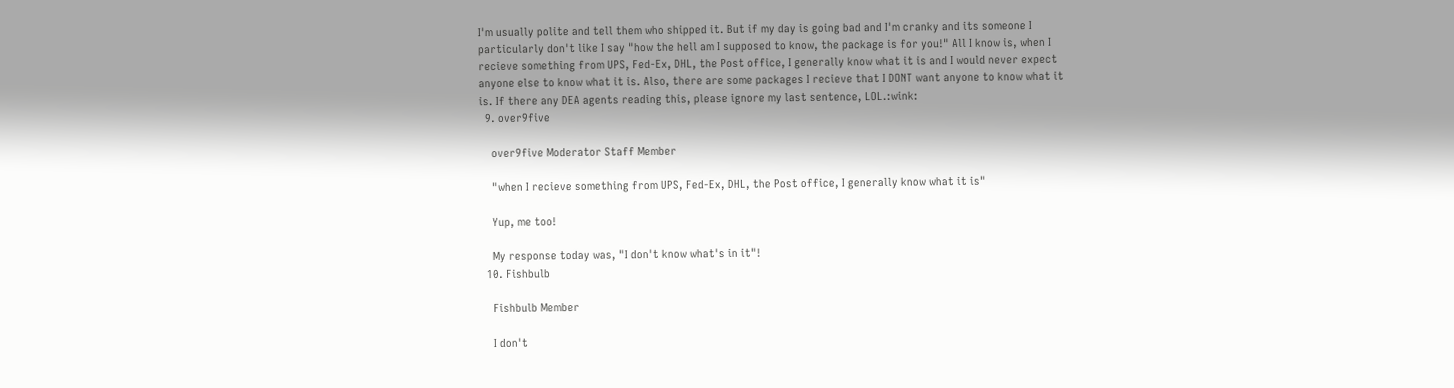I'm usually polite and tell them who shipped it. But if my day is going bad and I'm cranky and its someone I particularly don't like I say "how the hell am I supposed to know, the package is for you!" All I know is, when I recieve something from UPS, Fed-Ex, DHL, the Post office, I generally know what it is and I would never expect anyone else to know what it is. Also, there are some packages I recieve that I DONT want anyone to know what it is. If there any DEA agents reading this, please ignore my last sentence, LOL.:wink:
  9. over9five

    over9five Moderator Staff Member

    "when I recieve something from UPS, Fed-Ex, DHL, the Post office, I generally know what it is"

    Yup, me too!

    My response today was, "I don't know what's in it"!
  10. Fishbulb

    Fishbulb Member

    I don't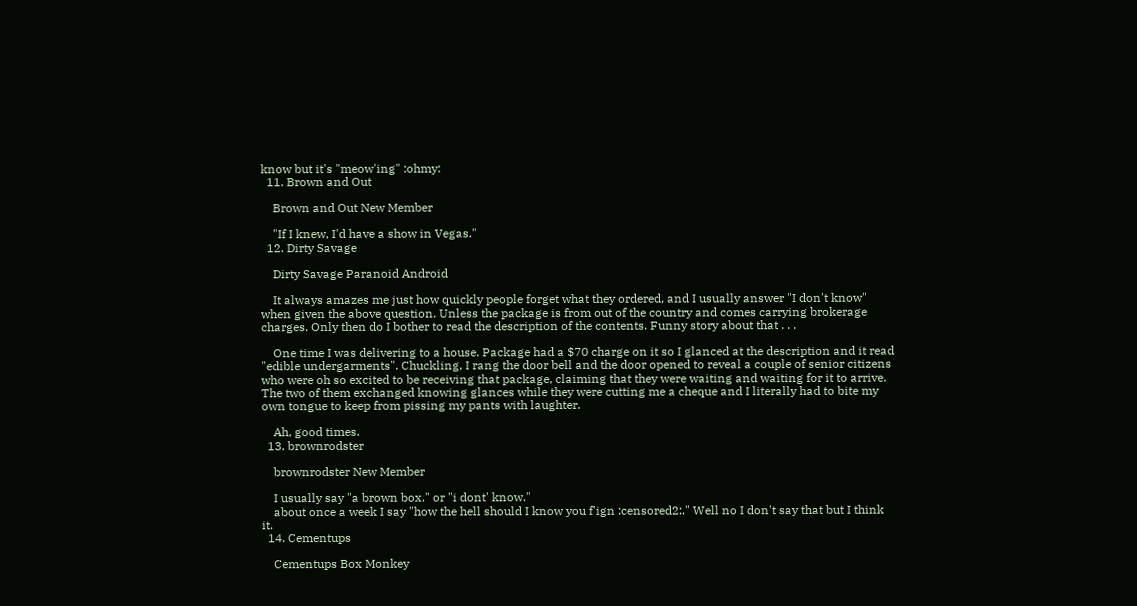know but it's "meow'ing" :ohmy:
  11. Brown and Out

    Brown and Out New Member

    "If I knew, I'd have a show in Vegas."
  12. Dirty Savage

    Dirty Savage Paranoid Android

    It always amazes me just how quickly people forget what they ordered, and I usually answer "I don't know" when given the above question. Unless the package is from out of the country and comes carrying brokerage charges. Only then do I bother to read the description of the contents. Funny story about that . . .

    One time I was delivering to a house. Package had a $70 charge on it so I glanced at the description and it read "edible undergarments". Chuckling, I rang the door bell and the door opened to reveal a couple of senior citizens who were oh so excited to be receiving that package, claiming that they were waiting and waiting for it to arrive. The two of them exchanged knowing glances while they were cutting me a cheque and I literally had to bite my own tongue to keep from pissing my pants with laughter.

    Ah, good times.
  13. brownrodster

    brownrodster New Member

    I usually say "a brown box." or "i dont' know."
    about once a week I say "how the hell should I know you f'ign :censored2:." Well no I don't say that but I think it.
  14. Cementups

    Cementups Box Monkey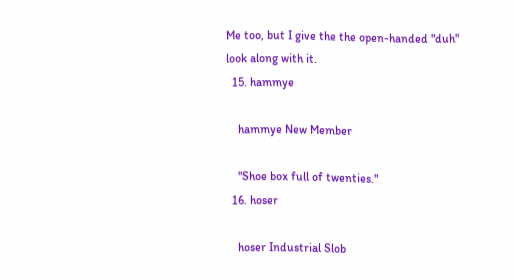Me too, but I give the the open-handed "duh" look along with it.
  15. hammye

    hammye New Member

    "Shoe box full of twenties."
  16. hoser

    hoser Industrial Slob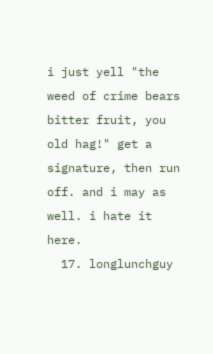i just yell "the weed of crime bears bitter fruit, you old hag!" get a signature, then run off. and i may as well. i hate it here.
  17. longlunchguy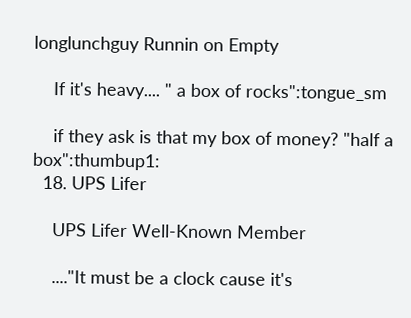longlunchguy Runnin on Empty

    If it's heavy.... " a box of rocks":tongue_sm

    if they ask is that my box of money? "half a box":thumbup1:
  18. UPS Lifer

    UPS Lifer Well-Known Member

    ...."It must be a clock cause it's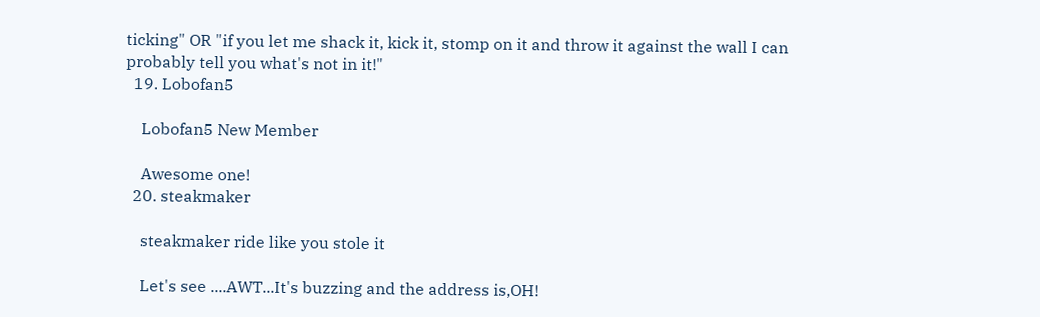ticking" OR "if you let me shack it, kick it, stomp on it and throw it against the wall I can probably tell you what's not in it!"
  19. Lobofan5

    Lobofan5 New Member

    Awesome one!
  20. steakmaker

    steakmaker ride like you stole it

    Let's see ....AWT...It's buzzing and the address is,OH!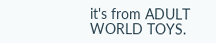it's from ADULT WORLD TOYS.